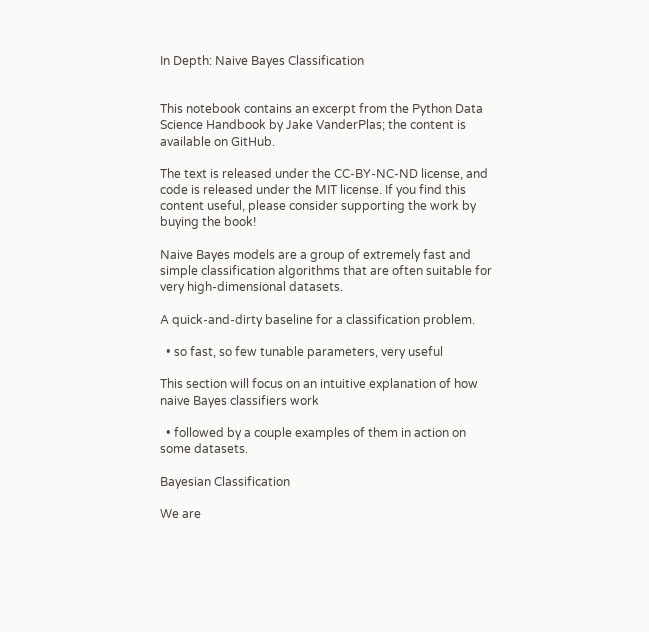In Depth: Naive Bayes Classification


This notebook contains an excerpt from the Python Data Science Handbook by Jake VanderPlas; the content is available on GitHub.

The text is released under the CC-BY-NC-ND license, and code is released under the MIT license. If you find this content useful, please consider supporting the work by buying the book!

Naive Bayes models are a group of extremely fast and simple classification algorithms that are often suitable for very high-dimensional datasets.

A quick-and-dirty baseline for a classification problem.

  • so fast, so few tunable parameters, very useful

This section will focus on an intuitive explanation of how naive Bayes classifiers work

  • followed by a couple examples of them in action on some datasets.

Bayesian Classification

We are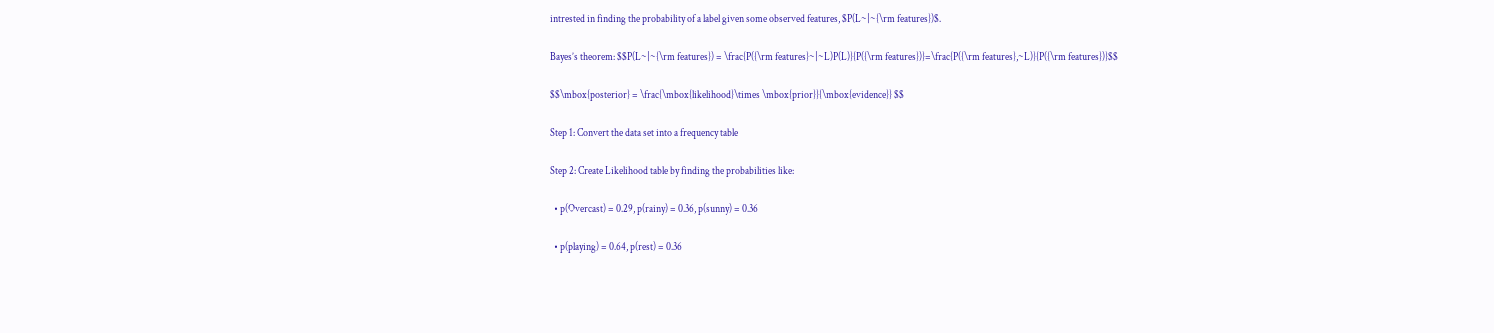intrested in finding the probability of a label given some observed features, $P(L~|~{\rm features})$.

Bayes’s theorem: $$P(L~|~{\rm features}) = \frac{P({\rm features}~|~L)P(L)}{P({\rm features})}=\frac{P({\rm features},~L)}{P({\rm features})}$$

$$\mbox{posterior} = \frac{\mbox{likelihood}\times \mbox{prior}}{\mbox{evidence}} $$

Step 1: Convert the data set into a frequency table

Step 2: Create Likelihood table by finding the probabilities like:

  • p(Overcast) = 0.29, p(rainy) = 0.36, p(sunny) = 0.36

  • p(playing) = 0.64, p(rest) = 0.36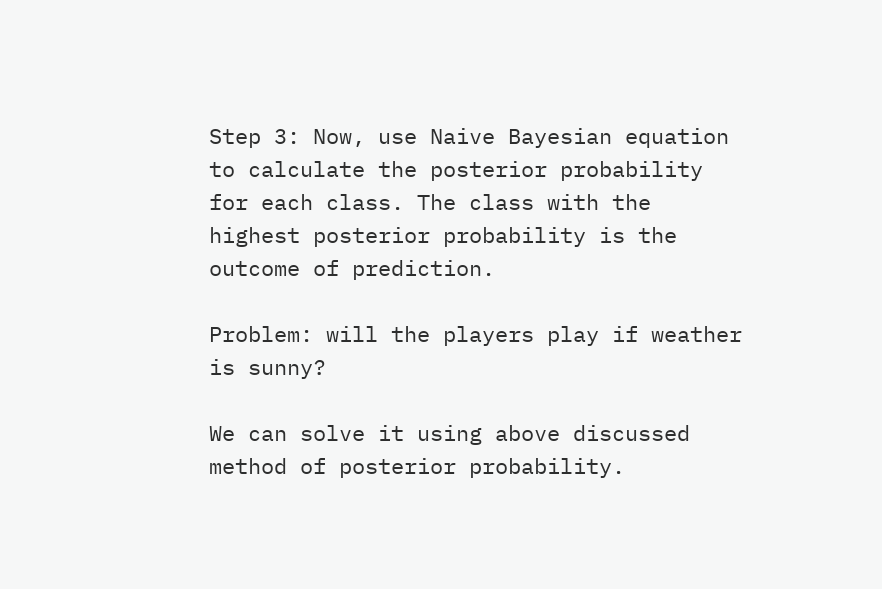Step 3: Now, use Naive Bayesian equation to calculate the posterior probability for each class. The class with the highest posterior probability is the outcome of prediction.

Problem: will the players play if weather is sunny?

We can solve it using above discussed method of posterior probability.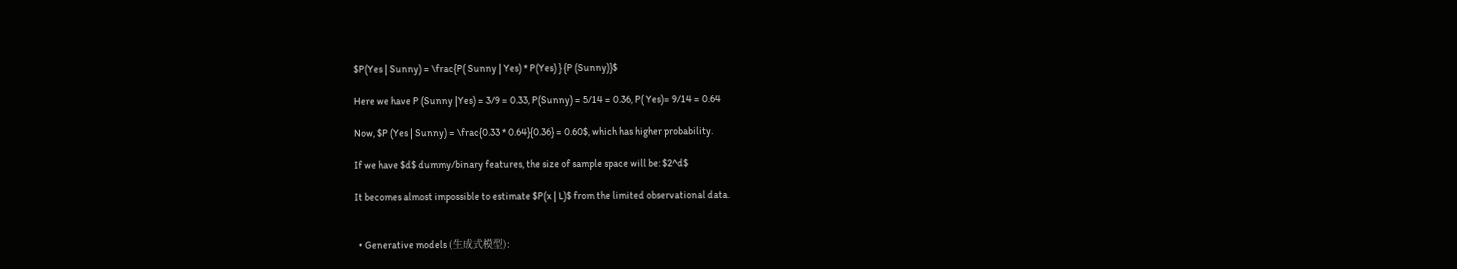$P(Yes | Sunny) = \frac{P( Sunny | Yes) * P(Yes) } {P (Sunny)}$

Here we have P (Sunny |Yes) = 3/9 = 0.33, P(Sunny) = 5/14 = 0.36, P( Yes)= 9/14 = 0.64

Now, $P (Yes | Sunny) = \frac{0.33 * 0.64}{0.36} = 0.60$, which has higher probability.

If we have $d$ dummy/binary features, the size of sample space will be: $2^d$

It becomes almost impossible to estimate $P(x | L)$ from the limited observational data.


  • Generative models (生成式模型):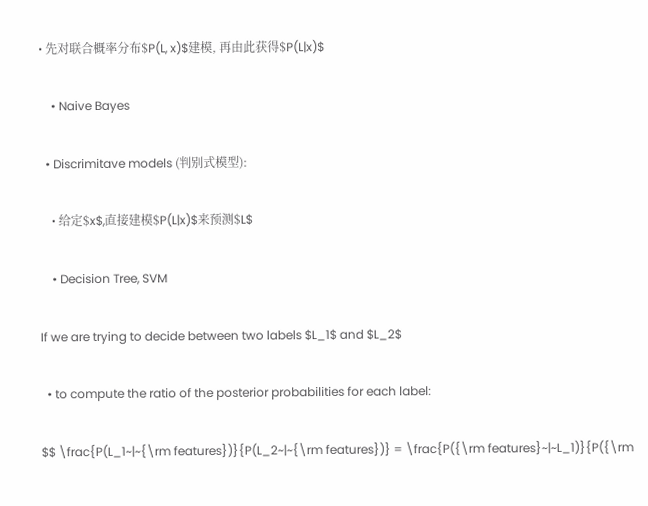• 先对联合概率分布$P(L, x)$建模, 再由此获得$P(L|x)$

    • Naive Bayes

  • Discrimitave models (判别式模型):

    • 给定$x$,直接建模$P(L|x)$来预测$L$

    • Decision Tree, SVM

If we are trying to decide between two labels $L_1$ and $L_2$

  • to compute the ratio of the posterior probabilities for each label:

$$ \frac{P(L_1~|~{\rm features})}{P(L_2~|~{\rm features})} = \frac{P({\rm features}~|~L_1)}{P({\rm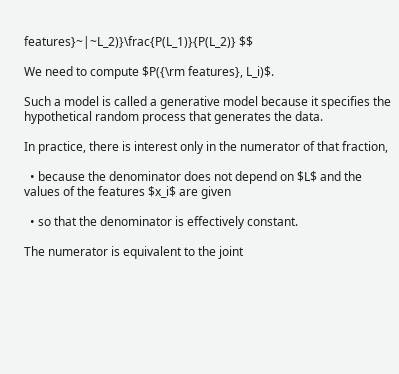features}~|~L_2)}\frac{P(L_1)}{P(L_2)} $$

We need to compute $P({\rm features}, L_i)$.

Such a model is called a generative model because it specifies the hypothetical random process that generates the data.

In practice, there is interest only in the numerator of that fraction,

  • because the denominator does not depend on $L$ and the values of the features $x_i$ are given

  • so that the denominator is effectively constant.

The numerator is equivalent to the joint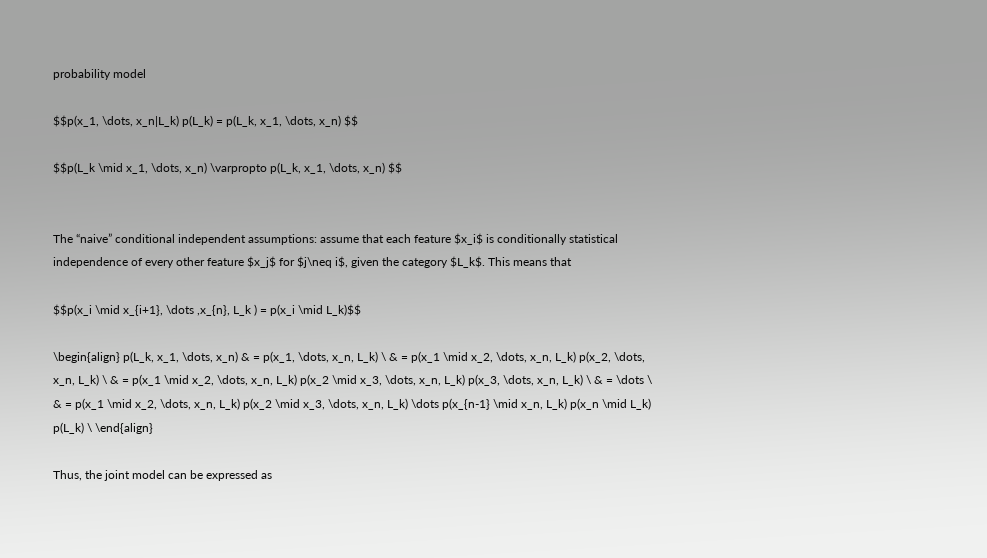probability model

$$p(x_1, \dots, x_n|L_k) p(L_k) = p(L_k, x_1, \dots, x_n) $$

$$p(L_k \mid x_1, \dots, x_n) \varpropto p(L_k, x_1, \dots, x_n) $$


The “naive” conditional independent assumptions: assume that each feature $x_i$ is conditionally statistical independence of every other feature $x_j$ for $j\neq i$, given the category $L_k$. This means that

$$p(x_i \mid x_{i+1}, \dots ,x_{n}, L_k ) = p(x_i \mid L_k)$$

\begin{align} p(L_k, x_1, \dots, x_n) & = p(x_1, \dots, x_n, L_k) \ & = p(x_1 \mid x_2, \dots, x_n, L_k) p(x_2, \dots, x_n, L_k) \ & = p(x_1 \mid x_2, \dots, x_n, L_k) p(x_2 \mid x_3, \dots, x_n, L_k) p(x_3, \dots, x_n, L_k) \ & = \dots \ & = p(x_1 \mid x_2, \dots, x_n, L_k) p(x_2 \mid x_3, \dots, x_n, L_k) \dots p(x_{n-1} \mid x_n, L_k) p(x_n \mid L_k) p(L_k) \ \end{align}

Thus, the joint model can be expressed as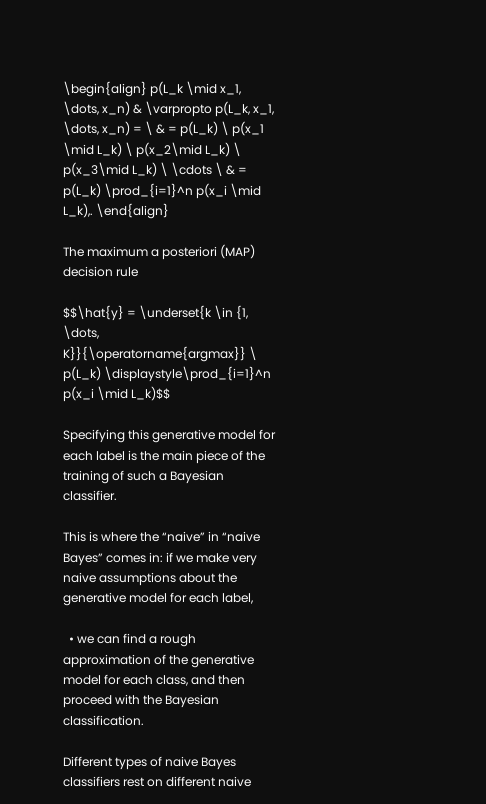\begin{align} p(L_k \mid x_1, \dots, x_n) & \varpropto p(L_k, x_1, \dots, x_n) = \ & = p(L_k) \ p(x_1 \mid L_k) \ p(x_2\mid L_k) \ p(x_3\mid L_k) \ \cdots \ & = p(L_k) \prod_{i=1}^n p(x_i \mid L_k),. \end{align}

The maximum a posteriori (MAP) decision rule

$$\hat{y} = \underset{k \in {1, \dots, K}}{\operatorname{argmax}} \ p(L_k) \displaystyle\prod_{i=1}^n p(x_i \mid L_k)$$

Specifying this generative model for each label is the main piece of the training of such a Bayesian classifier.

This is where the “naive” in “naive Bayes” comes in: if we make very naive assumptions about the generative model for each label,

  • we can find a rough approximation of the generative model for each class, and then proceed with the Bayesian classification.

Different types of naive Bayes classifiers rest on different naive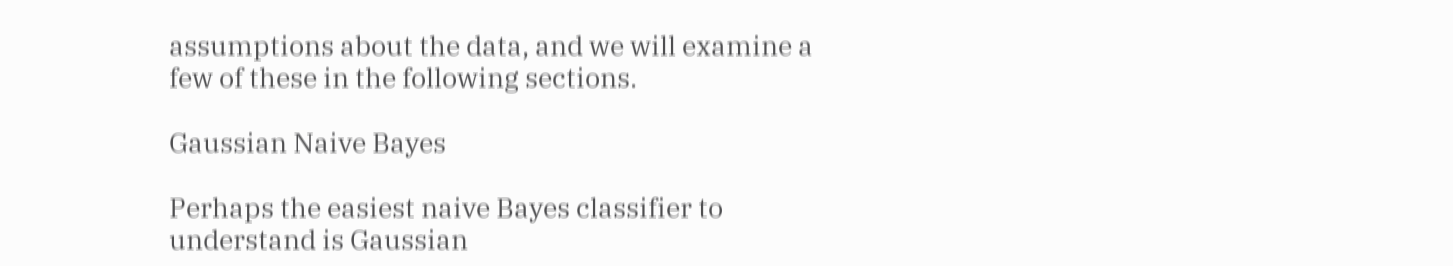assumptions about the data, and we will examine a few of these in the following sections.

Gaussian Naive Bayes

Perhaps the easiest naive Bayes classifier to understand is Gaussian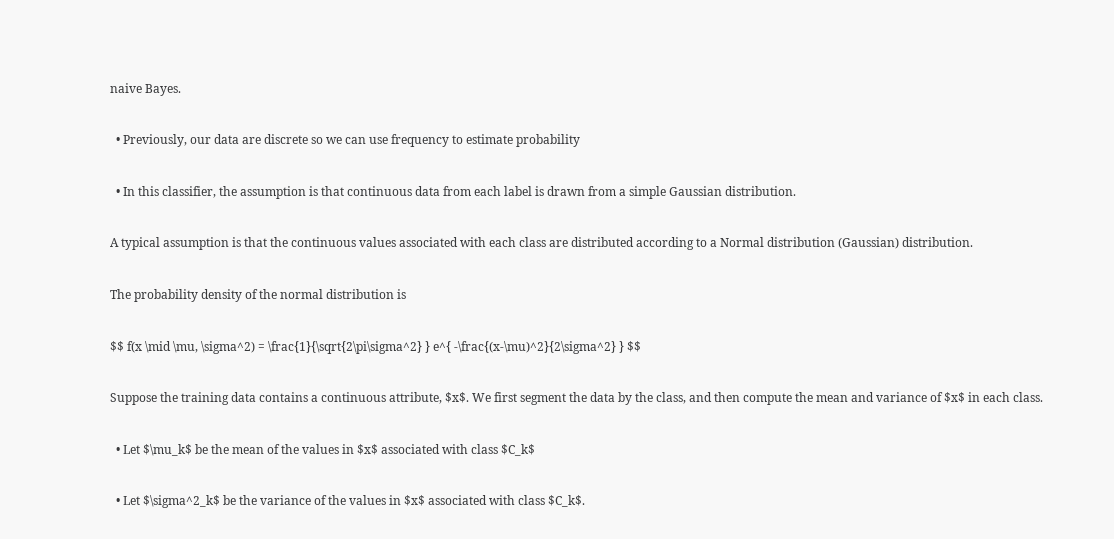naive Bayes.

  • Previously, our data are discrete so we can use frequency to estimate probability

  • In this classifier, the assumption is that continuous data from each label is drawn from a simple Gaussian distribution.

A typical assumption is that the continuous values associated with each class are distributed according to a Normal distribution (Gaussian) distribution.

The probability density of the normal distribution is

$$ f(x \mid \mu, \sigma^2) = \frac{1}{\sqrt{2\pi\sigma^2} } e^{ -\frac{(x-\mu)^2}{2\sigma^2} } $$

Suppose the training data contains a continuous attribute, $x$. We first segment the data by the class, and then compute the mean and variance of $x$ in each class.

  • Let $\mu_k$ be the mean of the values in $x$ associated with class $C_k$

  • Let $\sigma^2_k$ be the variance of the values in $x$ associated with class $C_k$.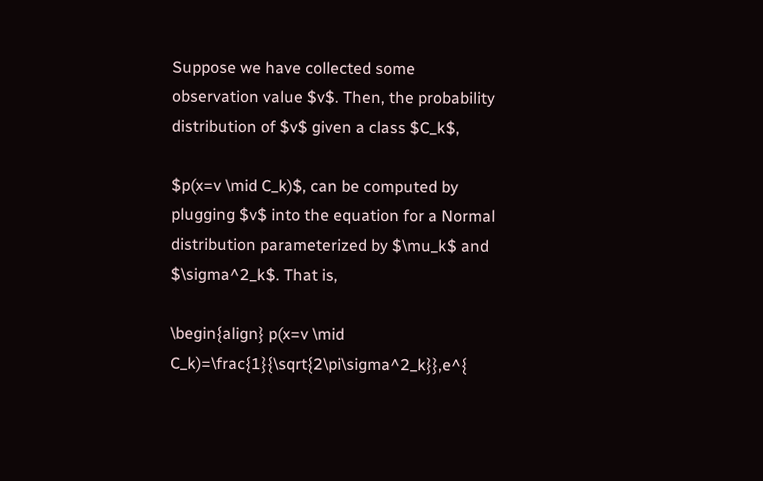Suppose we have collected some observation value $v$. Then, the probability distribution of $v$ given a class $C_k$,

$p(x=v \mid C_k)$, can be computed by plugging $v$ into the equation for a Normal distribution parameterized by $\mu_k$ and $\sigma^2_k$. That is,

\begin{align} p(x=v \mid C_k)=\frac{1}{\sqrt{2\pi\sigma^2_k}},e^{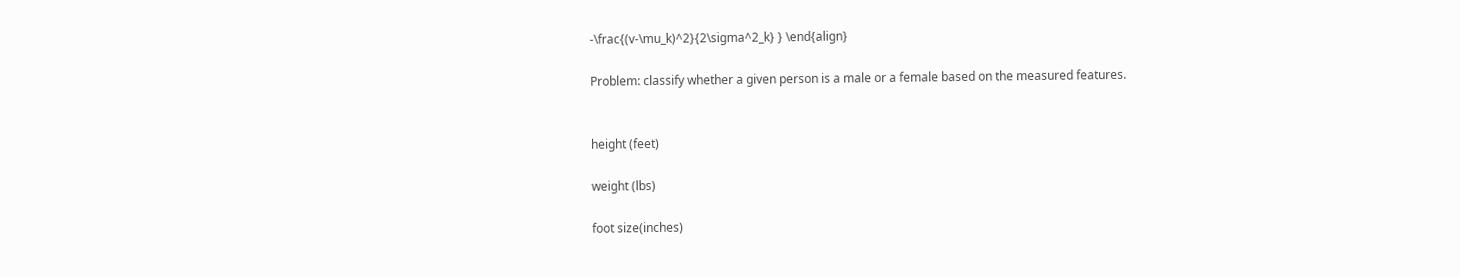-\frac{(v-\mu_k)^2}{2\sigma^2_k} } \end{align}

Problem: classify whether a given person is a male or a female based on the measured features.


height (feet)

weight (lbs)

foot size(inches)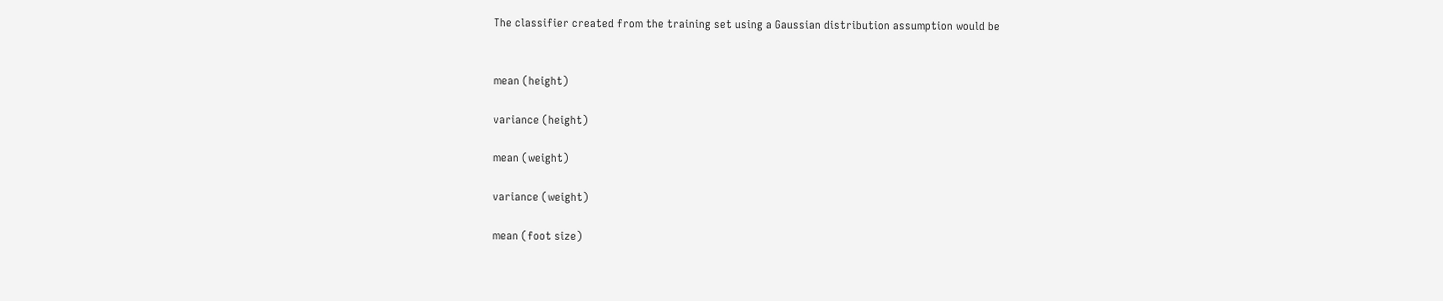The classifier created from the training set using a Gaussian distribution assumption would be


mean (height)

variance (height)

mean (weight)

variance (weight)

mean (foot size)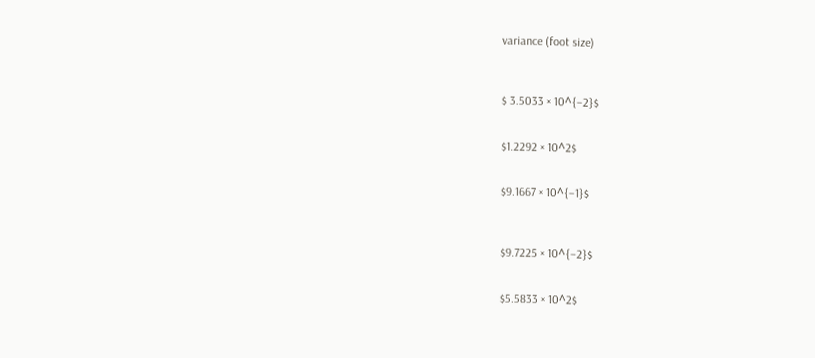variance (foot size)



$ 3.5033 × 10^{−2}$


$1.2292 × 10^2$


$9.1667 × 10^{−1}$



$9.7225 × 10^{−2}$


$5.5833 × 10^2$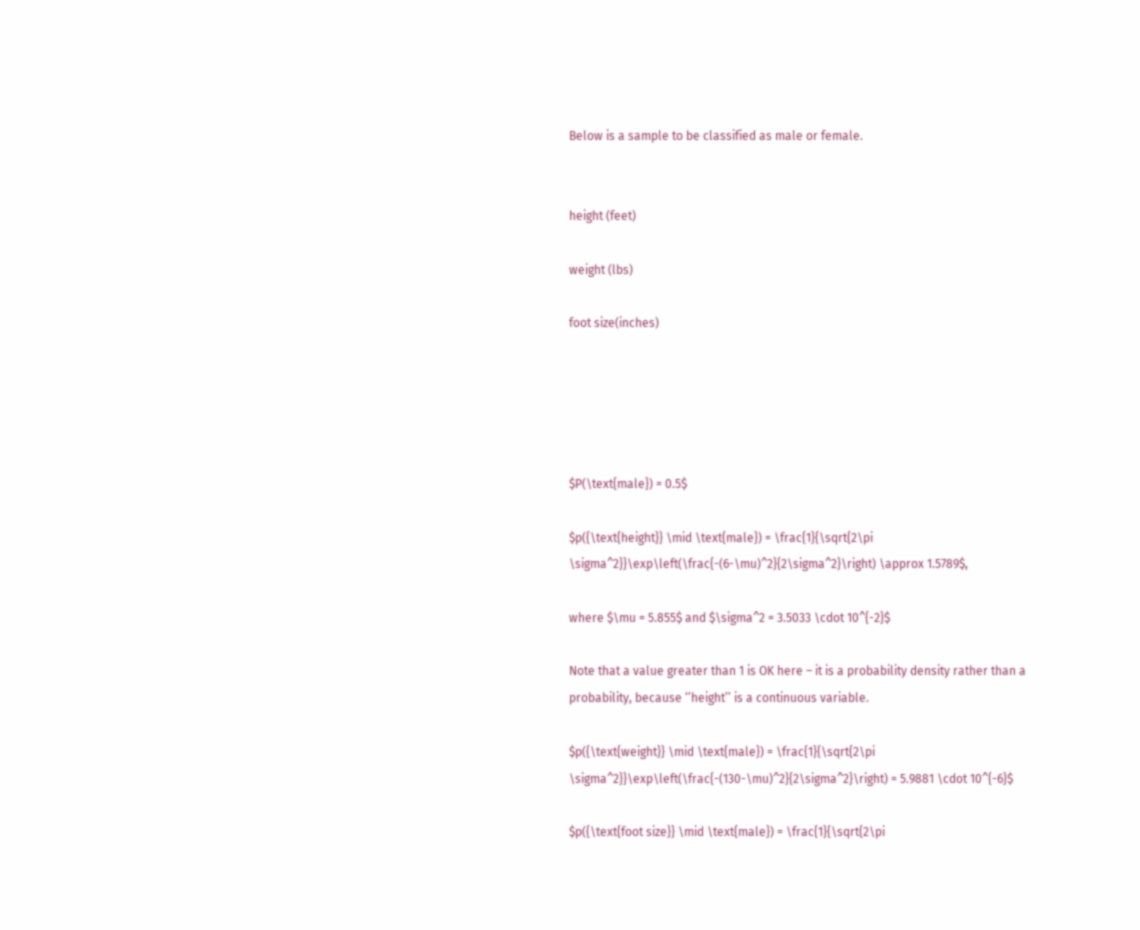Below is a sample to be classified as male or female.


height (feet)

weight (lbs)

foot size(inches)





$P(\text{male}) = 0.5$

$p({\text{height}} \mid \text{male}) = \frac{1}{\sqrt{2\pi \sigma^2}}\exp\left(\frac{-(6-\mu)^2}{2\sigma^2}\right) \approx 1.5789$,

where $\mu = 5.855$ and $\sigma^2 = 3.5033 \cdot 10^{-2}$

Note that a value greater than 1 is OK here – it is a probability density rather than a probability, because ‘’height’’ is a continuous variable.

$p({\text{weight}} \mid \text{male}) = \frac{1}{\sqrt{2\pi \sigma^2}}\exp\left(\frac{-(130-\mu)^2}{2\sigma^2}\right) = 5.9881 \cdot 10^{-6}$

$p({\text{foot size}} \mid \text{male}) = \frac{1}{\sqrt{2\pi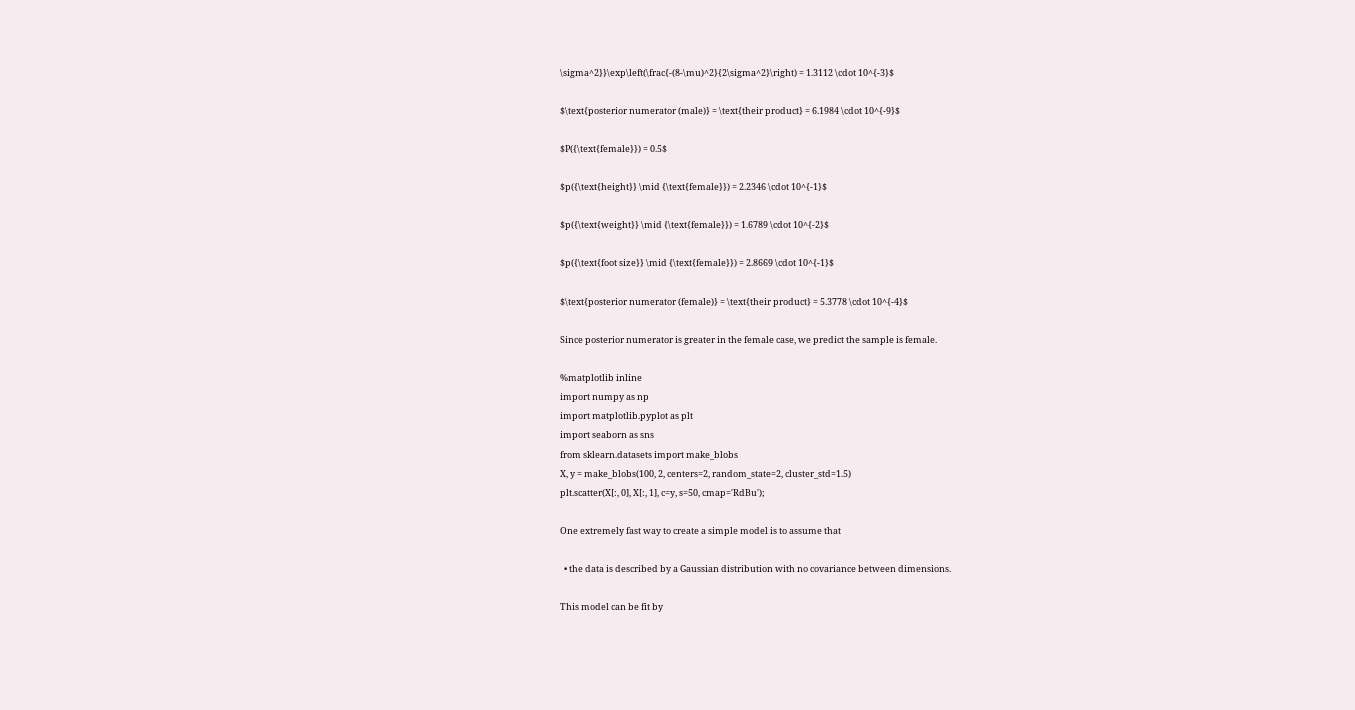\sigma^2}}\exp\left(\frac{-(8-\mu)^2}{2\sigma^2}\right) = 1.3112 \cdot 10^{-3}$

$\text{posterior numerator (male)} = \text{their product} = 6.1984 \cdot 10^{-9}$

$P({\text{female}}) = 0.5$

$p({\text{height}} \mid {\text{female}}) = 2.2346 \cdot 10^{-1}$

$p({\text{weight}} \mid {\text{female}}) = 1.6789 \cdot 10^{-2}$

$p({\text{foot size}} \mid {\text{female}}) = 2.8669 \cdot 10^{-1}$

$\text{posterior numerator (female)} = \text{their product} = 5.3778 \cdot 10^{-4}$

Since posterior numerator is greater in the female case, we predict the sample is female.

%matplotlib inline
import numpy as np
import matplotlib.pyplot as plt
import seaborn as sns
from sklearn.datasets import make_blobs
X, y = make_blobs(100, 2, centers=2, random_state=2, cluster_std=1.5)
plt.scatter(X[:, 0], X[:, 1], c=y, s=50, cmap='RdBu');

One extremely fast way to create a simple model is to assume that

  • the data is described by a Gaussian distribution with no covariance between dimensions.

This model can be fit by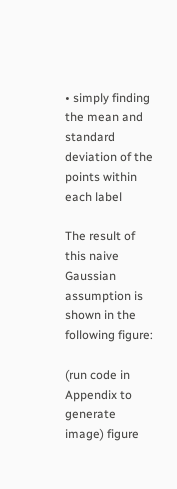• simply finding the mean and standard deviation of the points within each label

The result of this naive Gaussian assumption is shown in the following figure:

(run code in Appendix to generate image) figure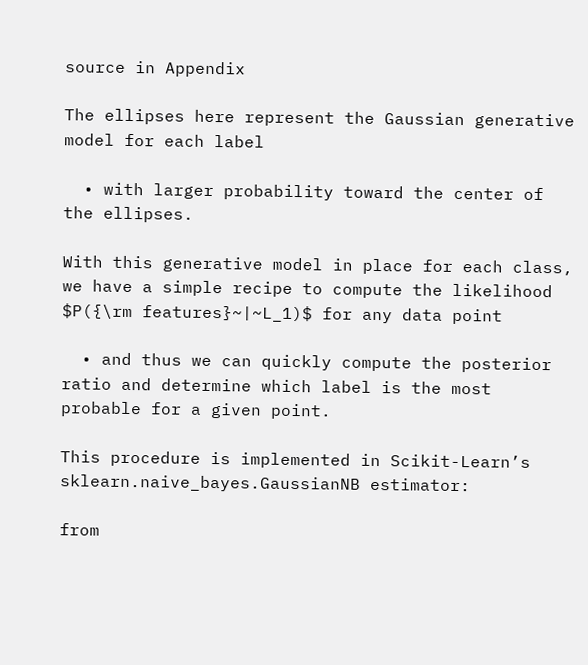source in Appendix

The ellipses here represent the Gaussian generative model for each label

  • with larger probability toward the center of the ellipses.

With this generative model in place for each class, we have a simple recipe to compute the likelihood $P({\rm features}~|~L_1)$ for any data point

  • and thus we can quickly compute the posterior ratio and determine which label is the most probable for a given point.

This procedure is implemented in Scikit-Learn’s sklearn.naive_bayes.GaussianNB estimator:

from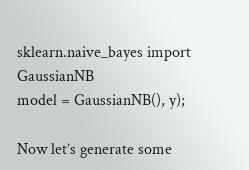sklearn.naive_bayes import GaussianNB
model = GaussianNB(), y);

Now let’s generate some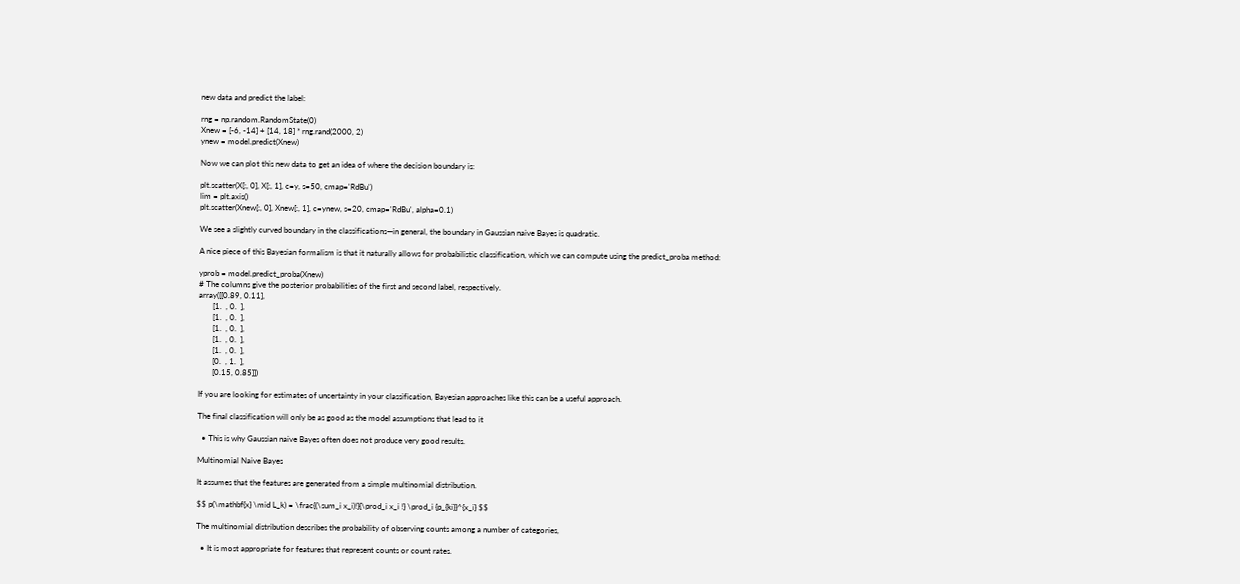new data and predict the label:

rng = np.random.RandomState(0)
Xnew = [-6, -14] + [14, 18] * rng.rand(2000, 2)
ynew = model.predict(Xnew)

Now we can plot this new data to get an idea of where the decision boundary is:

plt.scatter(X[:, 0], X[:, 1], c=y, s=50, cmap='RdBu')
lim = plt.axis()
plt.scatter(Xnew[:, 0], Xnew[:, 1], c=ynew, s=20, cmap='RdBu', alpha=0.1)

We see a slightly curved boundary in the classifications—in general, the boundary in Gaussian naive Bayes is quadratic.

A nice piece of this Bayesian formalism is that it naturally allows for probabilistic classification, which we can compute using the predict_proba method:

yprob = model.predict_proba(Xnew)
# The columns give the posterior probabilities of the first and second label, respectively.
array([[0.89, 0.11],
       [1.  , 0.  ],
       [1.  , 0.  ],
       [1.  , 0.  ],
       [1.  , 0.  ],
       [1.  , 0.  ],
       [0.  , 1.  ],
       [0.15, 0.85]])

If you are looking for estimates of uncertainty in your classification, Bayesian approaches like this can be a useful approach.

The final classification will only be as good as the model assumptions that lead to it

  • This is why Gaussian naive Bayes often does not produce very good results.

Multinomial Naive Bayes

It assumes that the features are generated from a simple multinomial distribution.

$$ p(\mathbf{x} \mid L_k) = \frac{(\sum_i x_i)!}{\prod_i x_i !} \prod_i {p_{ki}}^{x_i} $$

The multinomial distribution describes the probability of observing counts among a number of categories,

  • It is most appropriate for features that represent counts or count rates.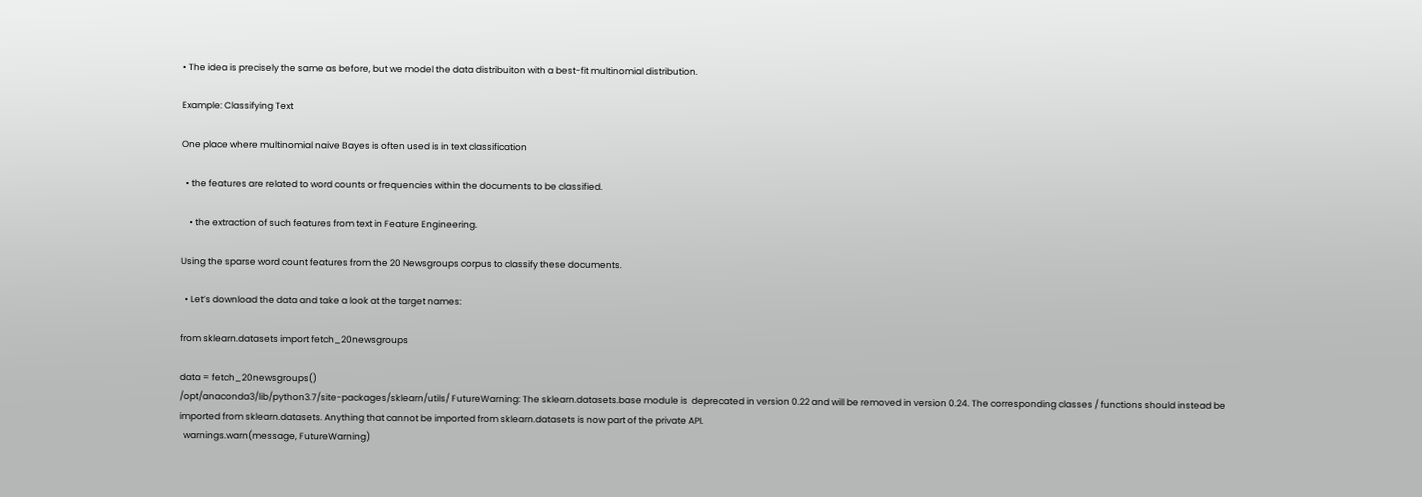• The idea is precisely the same as before, but we model the data distribuiton with a best-fit multinomial distribution.

Example: Classifying Text

One place where multinomial naive Bayes is often used is in text classification

  • the features are related to word counts or frequencies within the documents to be classified.

    • the extraction of such features from text in Feature Engineering.

Using the sparse word count features from the 20 Newsgroups corpus to classify these documents.

  • Let’s download the data and take a look at the target names:

from sklearn.datasets import fetch_20newsgroups

data = fetch_20newsgroups()
/opt/anaconda3/lib/python3.7/site-packages/sklearn/utils/ FutureWarning: The sklearn.datasets.base module is  deprecated in version 0.22 and will be removed in version 0.24. The corresponding classes / functions should instead be imported from sklearn.datasets. Anything that cannot be imported from sklearn.datasets is now part of the private API.
  warnings.warn(message, FutureWarning)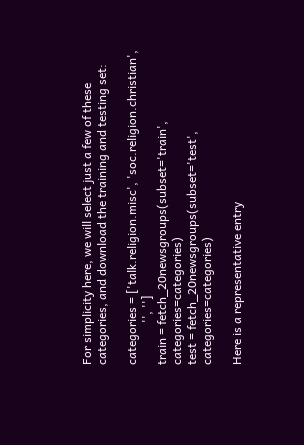For simplicity here, we will select just a few of these categories, and download the training and testing set:

categories = ['talk.religion.misc', 'soc.religion.christian',
              '', '']
train = fetch_20newsgroups(subset='train', categories=categories)
test = fetch_20newsgroups(subset='test', categories=categories)

Here is a representative entry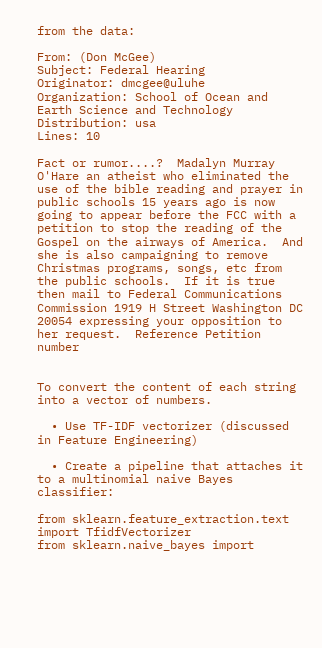from the data:

From: (Don McGee)
Subject: Federal Hearing
Originator: dmcgee@uluhe
Organization: School of Ocean and Earth Science and Technology
Distribution: usa
Lines: 10

Fact or rumor....?  Madalyn Murray O'Hare an atheist who eliminated the
use of the bible reading and prayer in public schools 15 years ago is now
going to appear before the FCC with a petition to stop the reading of the
Gospel on the airways of America.  And she is also campaigning to remove
Christmas programs, songs, etc from the public schools.  If it is true
then mail to Federal Communications Commission 1919 H Street Washington DC
20054 expressing your opposition to her request.  Reference Petition number


To convert the content of each string into a vector of numbers.

  • Use TF-IDF vectorizer (discussed in Feature Engineering)

  • Create a pipeline that attaches it to a multinomial naive Bayes classifier:

from sklearn.feature_extraction.text import TfidfVectorizer
from sklearn.naive_bayes import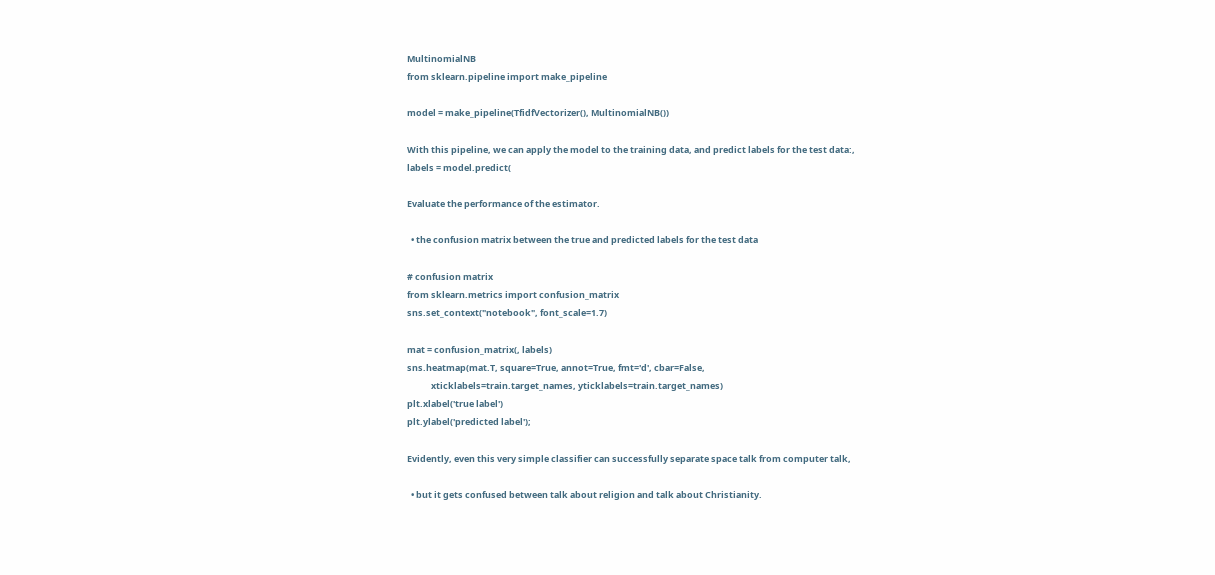MultinomialNB
from sklearn.pipeline import make_pipeline

model = make_pipeline(TfidfVectorizer(), MultinomialNB())

With this pipeline, we can apply the model to the training data, and predict labels for the test data:,
labels = model.predict(

Evaluate the performance of the estimator.

  • the confusion matrix between the true and predicted labels for the test data

# confusion matrix
from sklearn.metrics import confusion_matrix
sns.set_context("notebook", font_scale=1.7)

mat = confusion_matrix(, labels)
sns.heatmap(mat.T, square=True, annot=True, fmt='d', cbar=False,
            xticklabels=train.target_names, yticklabels=train.target_names)
plt.xlabel('true label')
plt.ylabel('predicted label');

Evidently, even this very simple classifier can successfully separate space talk from computer talk,

  • but it gets confused between talk about religion and talk about Christianity.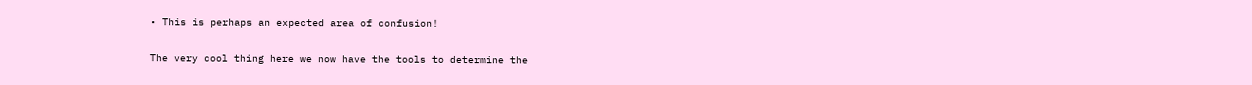• This is perhaps an expected area of confusion!

The very cool thing here we now have the tools to determine the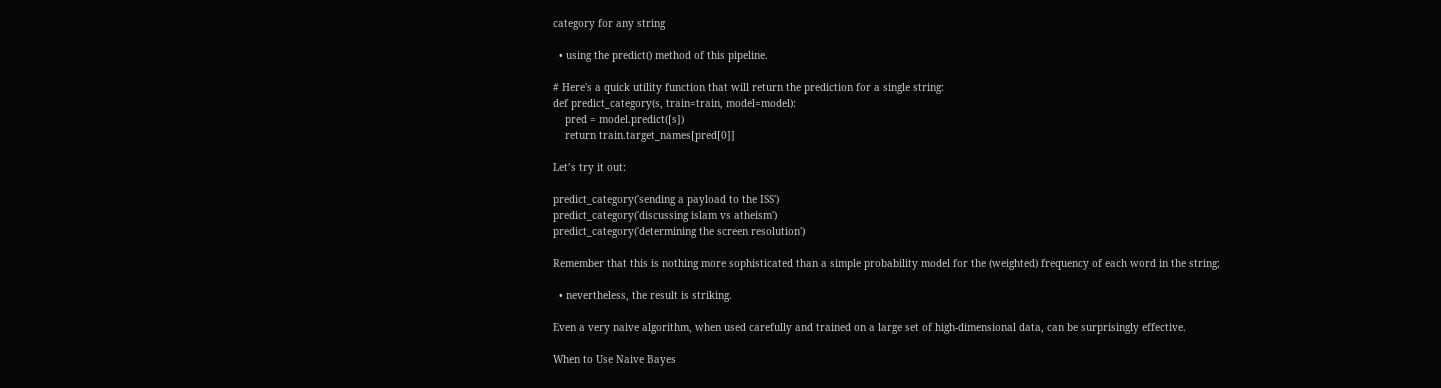category for any string

  • using the predict() method of this pipeline.

# Here's a quick utility function that will return the prediction for a single string:
def predict_category(s, train=train, model=model):
    pred = model.predict([s])
    return train.target_names[pred[0]]

Let’s try it out:

predict_category('sending a payload to the ISS')
predict_category('discussing islam vs atheism')
predict_category('determining the screen resolution')

Remember that this is nothing more sophisticated than a simple probability model for the (weighted) frequency of each word in the string;

  • nevertheless, the result is striking.

Even a very naive algorithm, when used carefully and trained on a large set of high-dimensional data, can be surprisingly effective.

When to Use Naive Bayes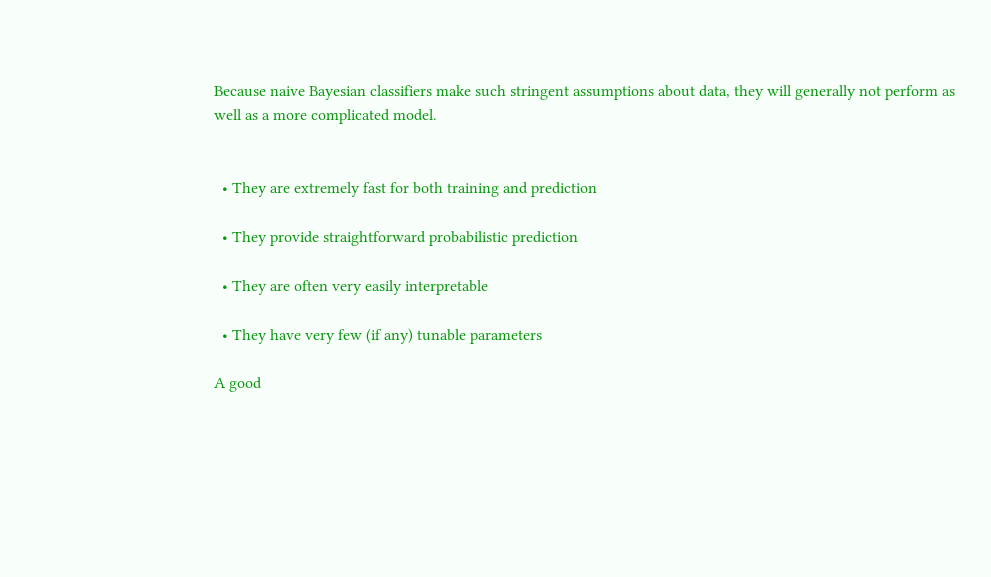Because naive Bayesian classifiers make such stringent assumptions about data, they will generally not perform as well as a more complicated model.


  • They are extremely fast for both training and prediction

  • They provide straightforward probabilistic prediction

  • They are often very easily interpretable

  • They have very few (if any) tunable parameters

A good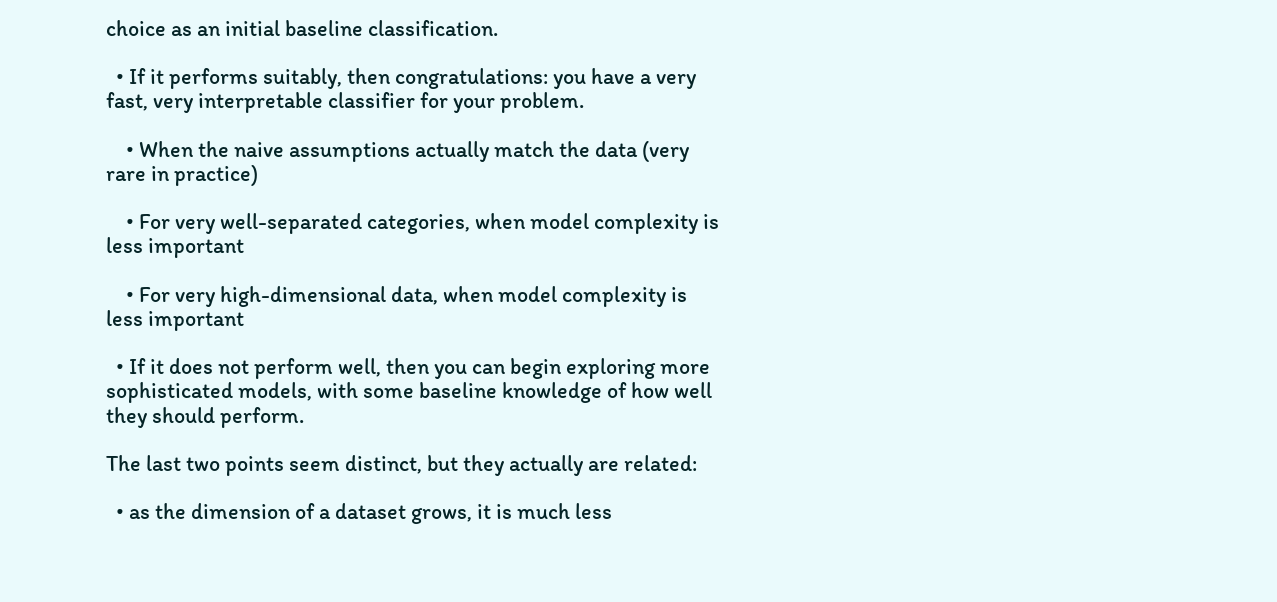choice as an initial baseline classification.

  • If it performs suitably, then congratulations: you have a very fast, very interpretable classifier for your problem.

    • When the naive assumptions actually match the data (very rare in practice)

    • For very well-separated categories, when model complexity is less important

    • For very high-dimensional data, when model complexity is less important

  • If it does not perform well, then you can begin exploring more sophisticated models, with some baseline knowledge of how well they should perform.

The last two points seem distinct, but they actually are related:

  • as the dimension of a dataset grows, it is much less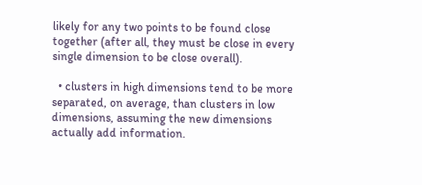likely for any two points to be found close together (after all, they must be close in every single dimension to be close overall).

  • clusters in high dimensions tend to be more separated, on average, than clusters in low dimensions, assuming the new dimensions actually add information.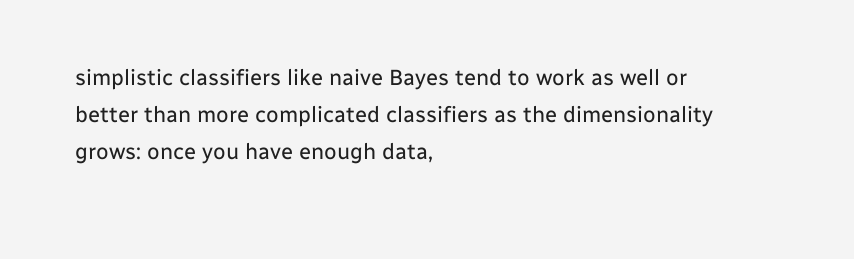simplistic classifiers like naive Bayes tend to work as well or better than more complicated classifiers as the dimensionality grows: once you have enough data,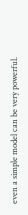even a simple model can be very powerful.